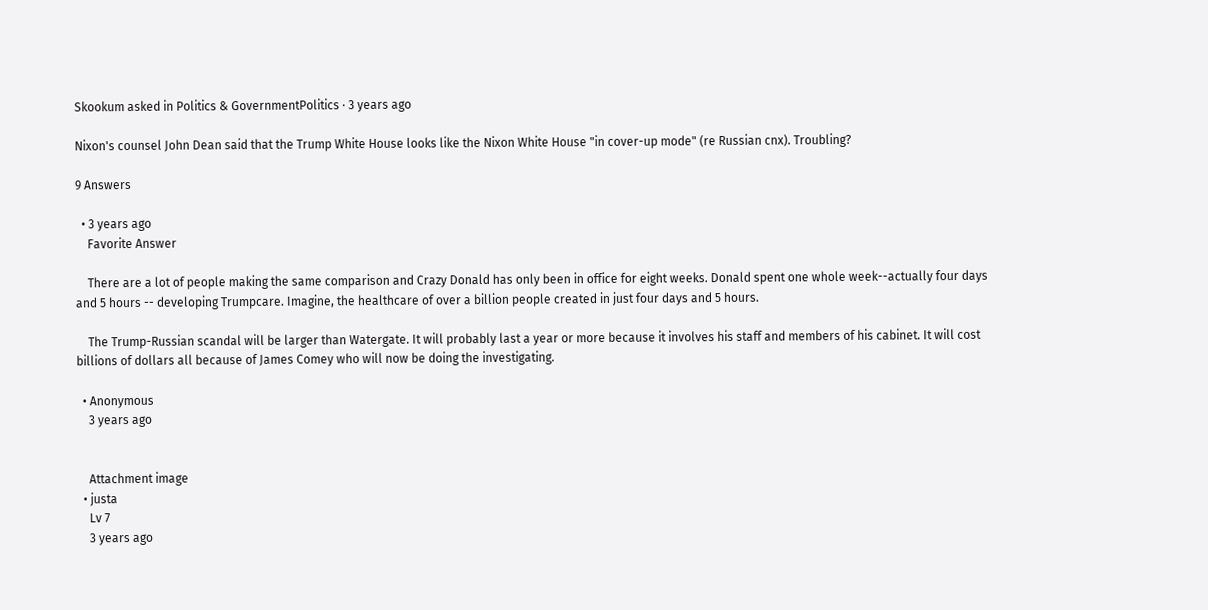Skookum asked in Politics & GovernmentPolitics · 3 years ago

Nixon's counsel John Dean said that the Trump White House looks like the Nixon White House "in cover-up mode" (re Russian cnx). Troubling?

9 Answers

  • 3 years ago
    Favorite Answer

    There are a lot of people making the same comparison and Crazy Donald has only been in office for eight weeks. Donald spent one whole week--actually four days and 5 hours -- developing Trumpcare. Imagine, the healthcare of over a billion people created in just four days and 5 hours.

    The Trump-Russian scandal will be larger than Watergate. It will probably last a year or more because it involves his staff and members of his cabinet. It will cost billions of dollars all because of James Comey who will now be doing the investigating.

  • Anonymous
    3 years ago


    Attachment image
  • justa
    Lv 7
    3 years ago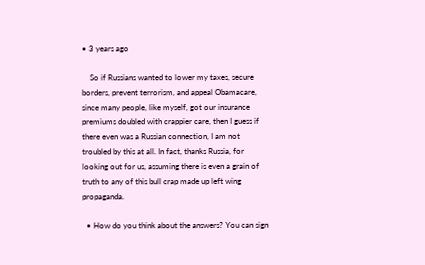• 3 years ago

    So if Russians wanted to lower my taxes, secure borders, prevent terrorism, and appeal Obamacare, since many people, like myself, got our insurance premiums doubled with crappier care, then I guess if there even was a Russian connection, I am not troubled by this at all. In fact, thanks Russia, for looking out for us, assuming there is even a grain of truth to any of this bull crap made up left wing propaganda.

  • How do you think about the answers? You can sign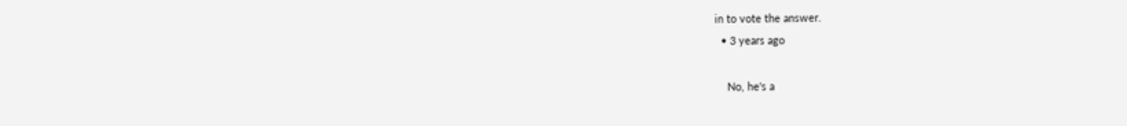in to vote the answer.
  • 3 years ago

    No, he's a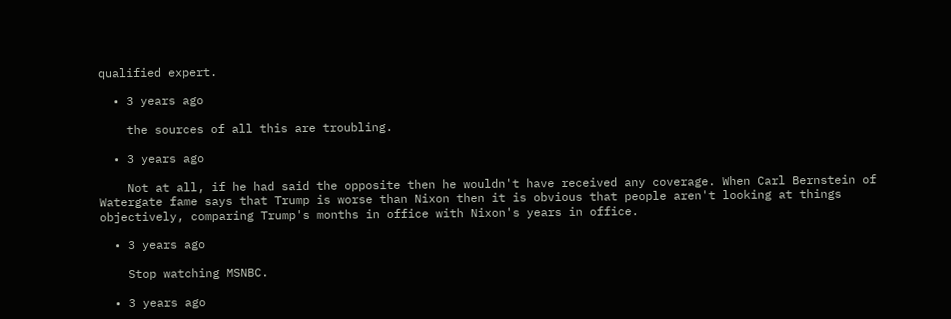qualified expert.

  • 3 years ago

    the sources of all this are troubling.

  • 3 years ago

    Not at all, if he had said the opposite then he wouldn't have received any coverage. When Carl Bernstein of Watergate fame says that Trump is worse than Nixon then it is obvious that people aren't looking at things objectively, comparing Trump's months in office with Nixon's years in office.

  • 3 years ago

    Stop watching MSNBC.

  • 3 years ago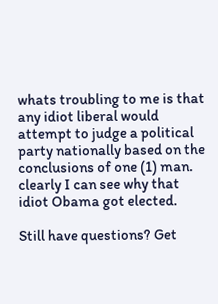whats troubling to me is that any idiot liberal would attempt to judge a political party nationally based on the conclusions of one (1) man. clearly I can see why that idiot Obama got elected.

Still have questions? Get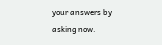your answers by asking now.